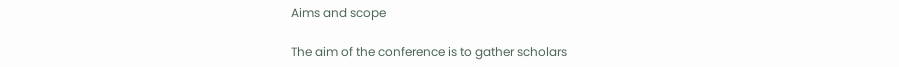Aims and scope

The aim of the conference is to gather scholars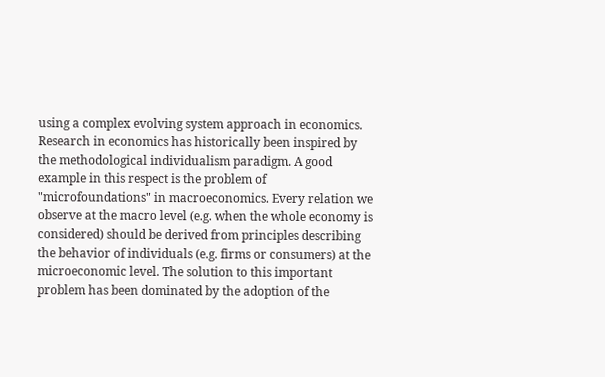using a complex evolving system approach in economics.
Research in economics has historically been inspired by the methodological individualism paradigm. A good example in this respect is the problem of  "microfoundations" in macroeconomics. Every relation we observe at the macro level (e.g. when the whole economy is considered) should be derived from principles describing the behavior of individuals (e.g. firms or consumers) at the microeconomic level. The solution to this important problem has been dominated by the adoption of the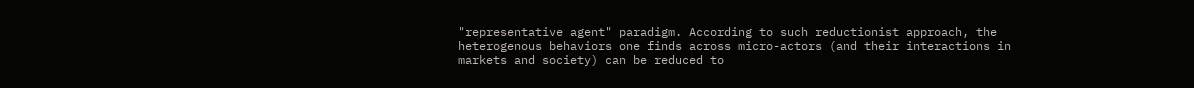"representative agent" paradigm. According to such reductionist approach, the heterogenous behaviors one finds across micro-actors (and their interactions in markets and society) can be reduced to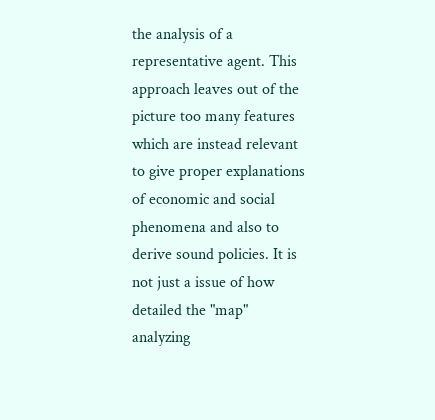the analysis of a representative agent. This approach leaves out of the picture too many features which are instead relevant to give proper explanations of economic and social phenomena and also to derive sound policies. It is not just a issue of how detailed the "map" analyzing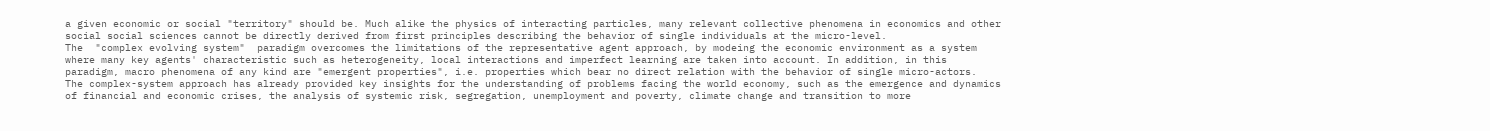a given economic or social "territory" should be. Much alike the physics of interacting particles, many relevant collective phenomena in economics and other social social sciences cannot be directly derived from first principles describing the behavior of single individuals at the micro-level.
The  "complex evolving system"  paradigm overcomes the limitations of the representative agent approach, by modeing the economic environment as a system where many key agents' characteristic such as heterogeneity, local interactions and imperfect learning are taken into account. In addition, in this paradigm, macro phenomena of any kind are "emergent properties", i.e. properties which bear no direct relation with the behavior of single micro-actors.
The complex-system approach has already provided key insights for the understanding of problems facing the world economy, such as the emergence and dynamics of financial and economic crises, the analysis of systemic risk, segregation, unemployment and poverty, climate change and transition to more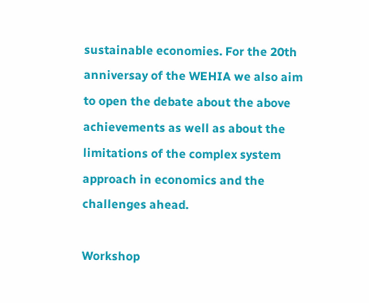sustainable economies. For the 20th anniversay of the WEHIA we also aim to open the debate about the above achievements as well as about the limitations of the complex system approach in economics and the challenges ahead.

Workshop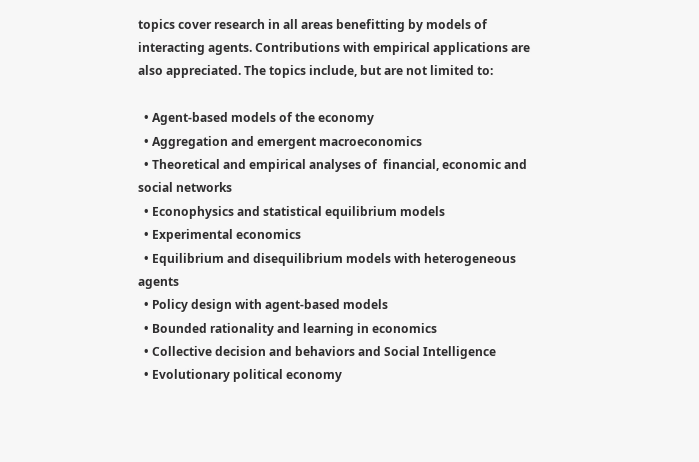topics cover research in all areas benefitting by models of interacting agents. Contributions with empirical applications are also appreciated. The topics include, but are not limited to:

  • Agent-based models of the economy
  • Aggregation and emergent macroeconomics
  • Theoretical and empirical analyses of  financial, economic and social networks
  • Econophysics and statistical equilibrium models
  • Experimental economics
  • Equilibrium and disequilibrium models with heterogeneous agents
  • Policy design with agent-based models
  • Bounded rationality and learning in economics
  • Collective decision and behaviors and Social Intelligence
  • Evolutionary political economy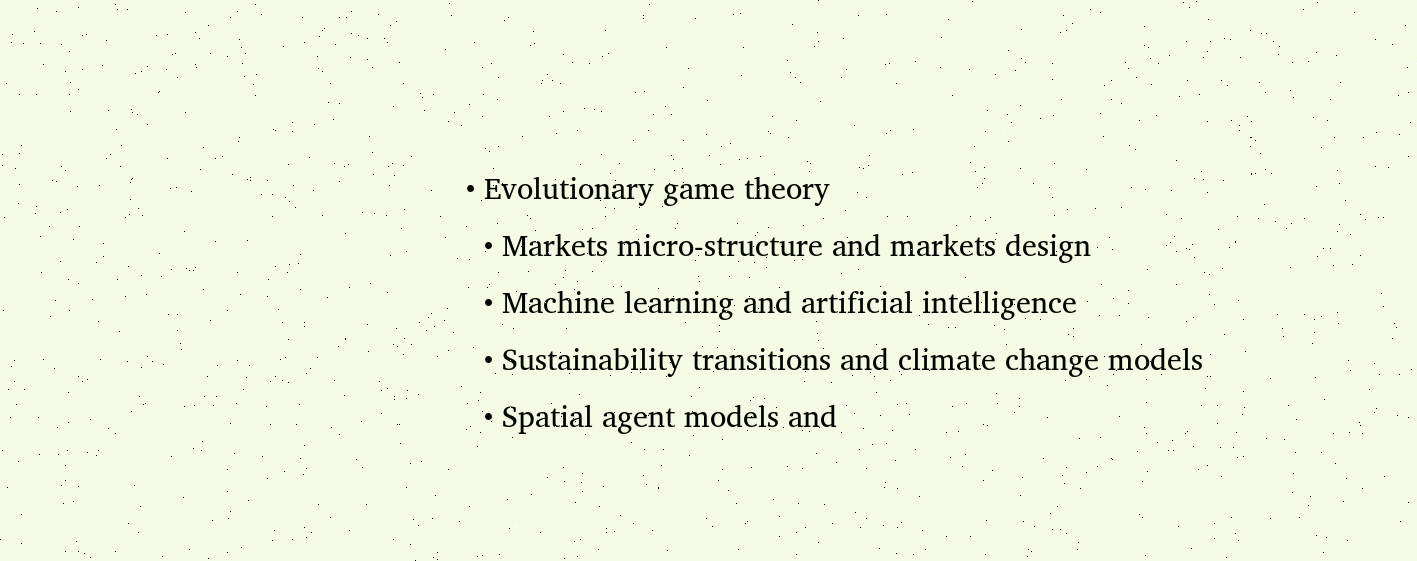• Evolutionary game theory
  • Markets micro-structure and markets design
  • Machine learning and artificial intelligence
  • Sustainability transitions and climate change models
  • Spatial agent models and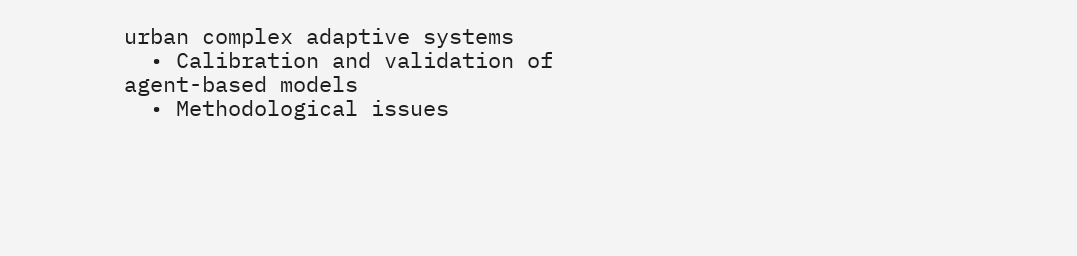urban complex adaptive systems
  • Calibration and validation of agent-based models
  • Methodological issues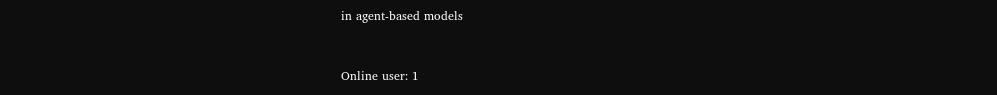in agent-based models


Online user: 1